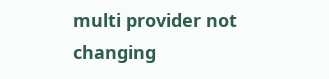multi provider not changing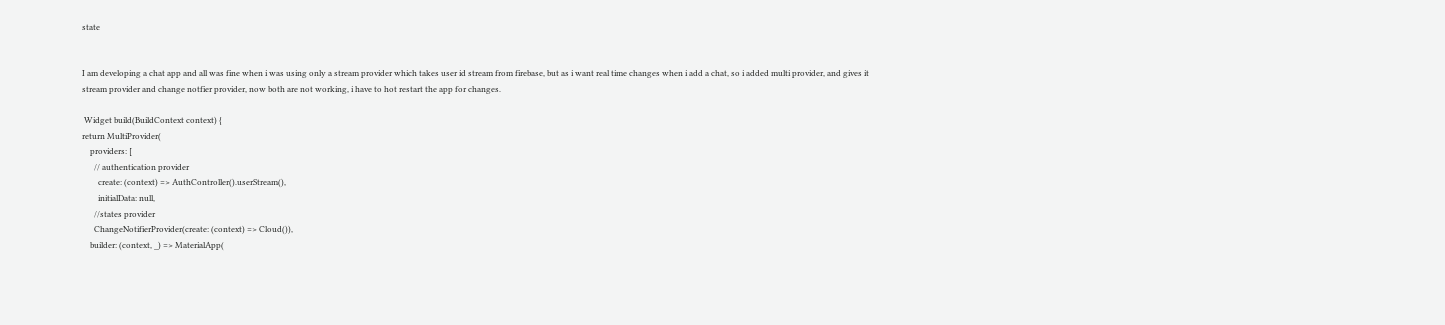state


I am developing a chat app and all was fine when i was using only a stream provider which takes user id stream from firebase, but as i want real time changes when i add a chat, so i added multi provider, and gives it stream provider and change notfier provider, now both are not working, i have to hot restart the app for changes.

 Widget build(BuildContext context) {
return MultiProvider(
    providers: [
      // authentication provider
        create: (context) => AuthController().userStream(),
        initialData: null,
      //states provider
      ChangeNotifierProvider(create: (context) => Cloud()),
    builder: (context, _) => MaterialApp(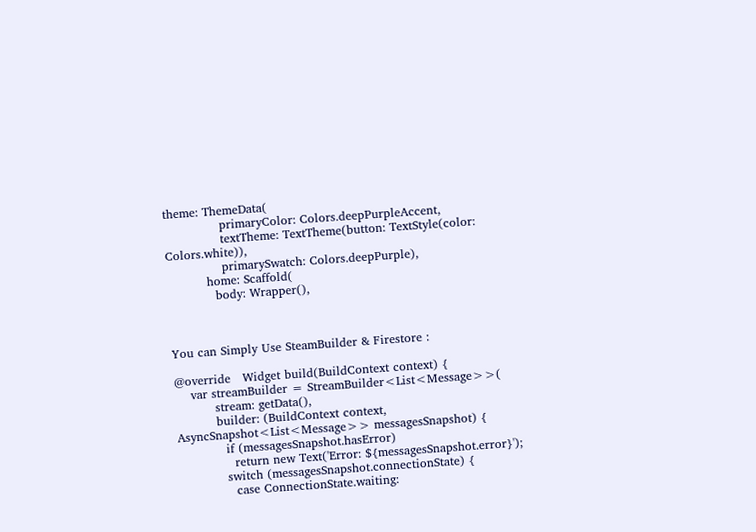theme: ThemeData(
              primaryColor: Colors.deepPurpleAccent,
              textTheme: TextTheme(button: TextStyle(color: Colors.white)),
              primarySwatch: Colors.deepPurple),
          home: Scaffold(
            body: Wrapper(),



You can Simply Use SteamBuilder & Firestore :

@override   Widget build(BuildContext context) {
    var streamBuilder = StreamBuilder<List<Message>>(
          stream: getData(),
          builder: (BuildContext context, AsyncSnapshot<List<Message>> messagesSnapshot) {
            if (messagesSnapshot.hasError)
              return new Text('Error: ${messagesSnapshot.error}');
            switch (messagesSnapshot.connectionState) {
              case ConnectionState.waiting: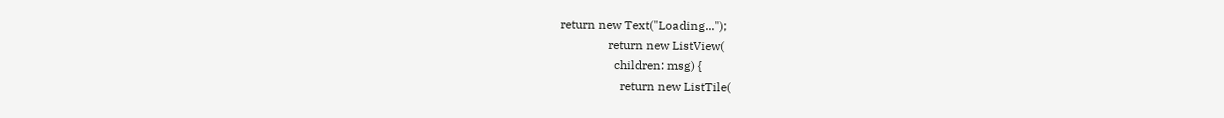return new Text("Loading...");
                return new ListView(
                  children: msg) {
                    return new ListTile(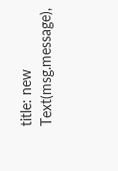title: new Text(msg.message),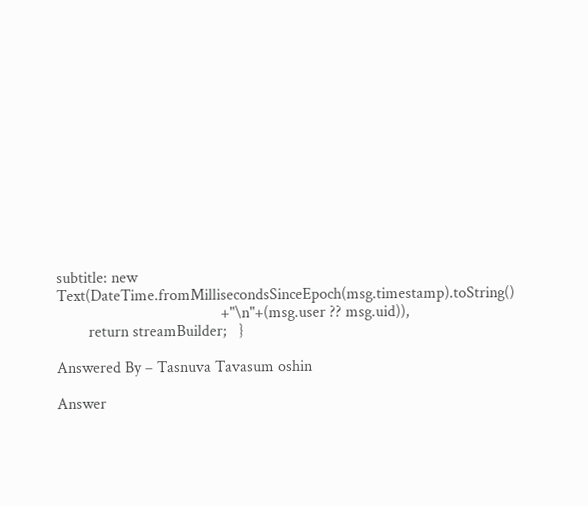subtitle: new Text(DateTime.fromMillisecondsSinceEpoch(msg.timestamp).toString()
                                         +"\n"+(msg.user ?? msg.uid)),
        return streamBuilder;   }

Answered By – Tasnuva Tavasum oshin

Answer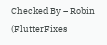Checked By – Robin (FlutterFixes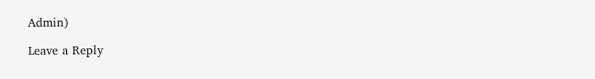Admin)

Leave a Reply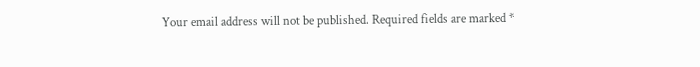Your email address will not be published. Required fields are marked *